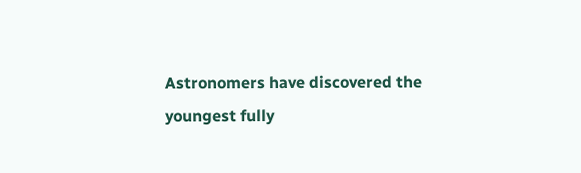Astronomers have discovered the youngest fully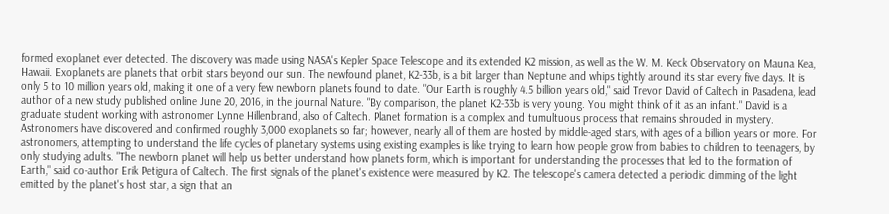formed exoplanet ever detected. The discovery was made using NASA's Kepler Space Telescope and its extended K2 mission, as well as the W. M. Keck Observatory on Mauna Kea, Hawaii. Exoplanets are planets that orbit stars beyond our sun. The newfound planet, K2-33b, is a bit larger than Neptune and whips tightly around its star every five days. It is only 5 to 10 million years old, making it one of a very few newborn planets found to date. "Our Earth is roughly 4.5 billion years old," said Trevor David of Caltech in Pasadena, lead author of a new study published online June 20, 2016, in the journal Nature. "By comparison, the planet K2-33b is very young. You might think of it as an infant." David is a graduate student working with astronomer Lynne Hillenbrand, also of Caltech. Planet formation is a complex and tumultuous process that remains shrouded in mystery. Astronomers have discovered and confirmed roughly 3,000 exoplanets so far; however, nearly all of them are hosted by middle-aged stars, with ages of a billion years or more. For astronomers, attempting to understand the life cycles of planetary systems using existing examples is like trying to learn how people grow from babies to children to teenagers, by only studying adults. "The newborn planet will help us better understand how planets form, which is important for understanding the processes that led to the formation of Earth," said co-author Erik Petigura of Caltech. The first signals of the planet's existence were measured by K2. The telescope's camera detected a periodic dimming of the light emitted by the planet's host star, a sign that an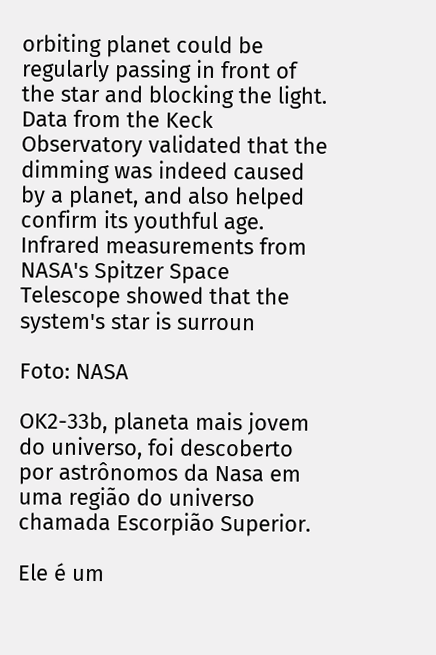orbiting planet could be regularly passing in front of the star and blocking the light. Data from the Keck Observatory validated that the dimming was indeed caused by a planet, and also helped confirm its youthful age. Infrared measurements from NASA's Spitzer Space Telescope showed that the system's star is surroun

Foto: NASA

OK2-33b, planeta mais jovem do universo, foi descoberto por astrônomos da Nasa em uma região do universo chamada Escorpião Superior.

Ele é um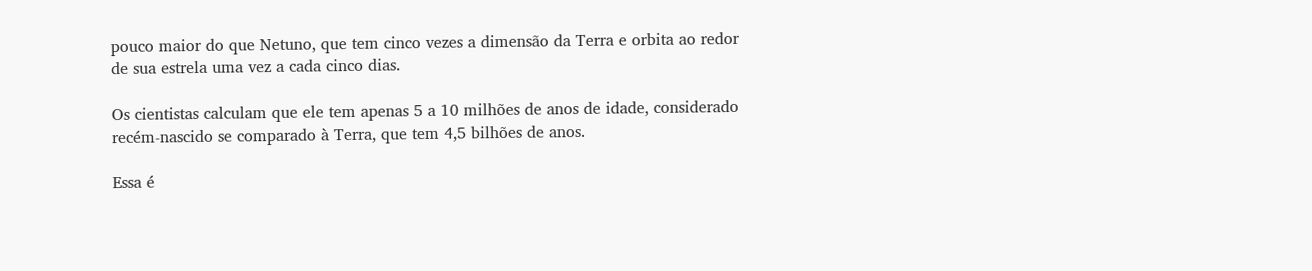pouco maior do que Netuno, que tem cinco vezes a dimensão da Terra e orbita ao redor de sua estrela uma vez a cada cinco dias.

Os cientistas calculam que ele tem apenas 5 a 10 milhões de anos de idade, considerado recém-nascido se comparado à Terra, que tem 4,5 bilhões de anos.

Essa é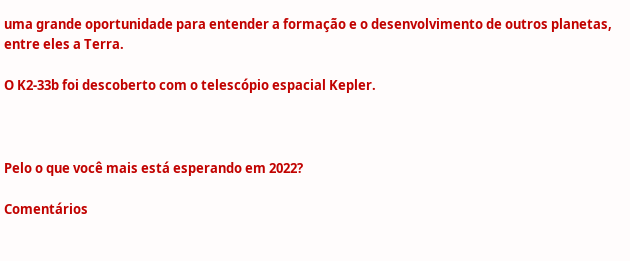uma grande oportunidade para entender a formação e o desenvolvimento de outros planetas, entre eles a Terra.

O K2-33b foi descoberto com o telescópio espacial Kepler.



Pelo o que você mais está esperando em 2022?

Comentários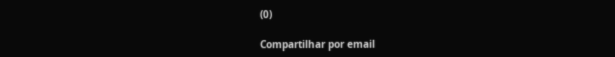(0)

Compartilhar por email